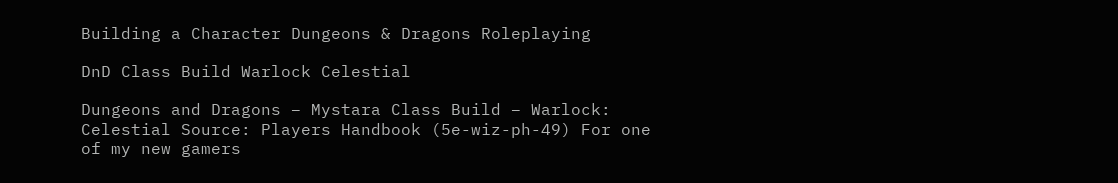Building a Character Dungeons & Dragons Roleplaying

DnD Class Build Warlock Celestial

Dungeons and Dragons – Mystara Class Build – Warlock: Celestial Source: Players Handbook (5e-wiz-ph-49) For one of my new gamers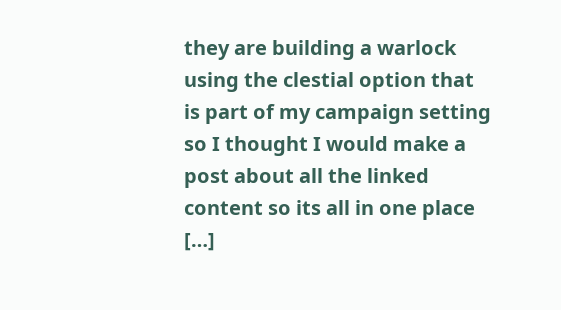they are building a warlock using the clestial option that is part of my campaign setting so I thought I would make a post about all the linked content so its all in one place […]